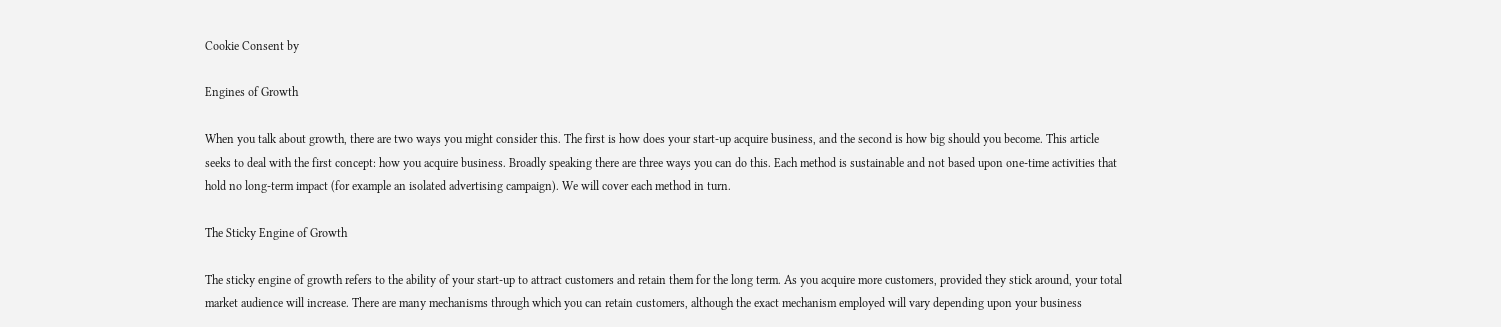Cookie Consent by

Engines of Growth

When you talk about growth, there are two ways you might consider this. The first is how does your start-up acquire business, and the second is how big should you become. This article seeks to deal with the first concept: how you acquire business. Broadly speaking there are three ways you can do this. Each method is sustainable and not based upon one-time activities that hold no long-term impact (for example an isolated advertising campaign). We will cover each method in turn.

The Sticky Engine of Growth

The sticky engine of growth refers to the ability of your start-up to attract customers and retain them for the long term. As you acquire more customers, provided they stick around, your total market audience will increase. There are many mechanisms through which you can retain customers, although the exact mechanism employed will vary depending upon your business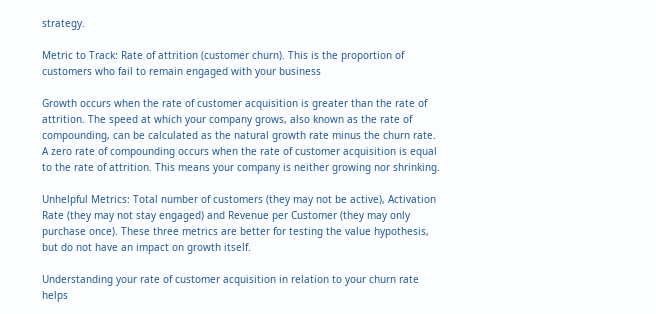strategy.

Metric to Track: Rate of attrition (customer churn). This is the proportion of customers who fail to remain engaged with your business

Growth occurs when the rate of customer acquisition is greater than the rate of attrition. The speed at which your company grows, also known as the rate of compounding, can be calculated as the natural growth rate minus the churn rate. A zero rate of compounding occurs when the rate of customer acquisition is equal to the rate of attrition. This means your company is neither growing nor shrinking.

Unhelpful Metrics: Total number of customers (they may not be active), Activation Rate (they may not stay engaged) and Revenue per Customer (they may only purchase once). These three metrics are better for testing the value hypothesis, but do not have an impact on growth itself.

Understanding your rate of customer acquisition in relation to your churn rate helps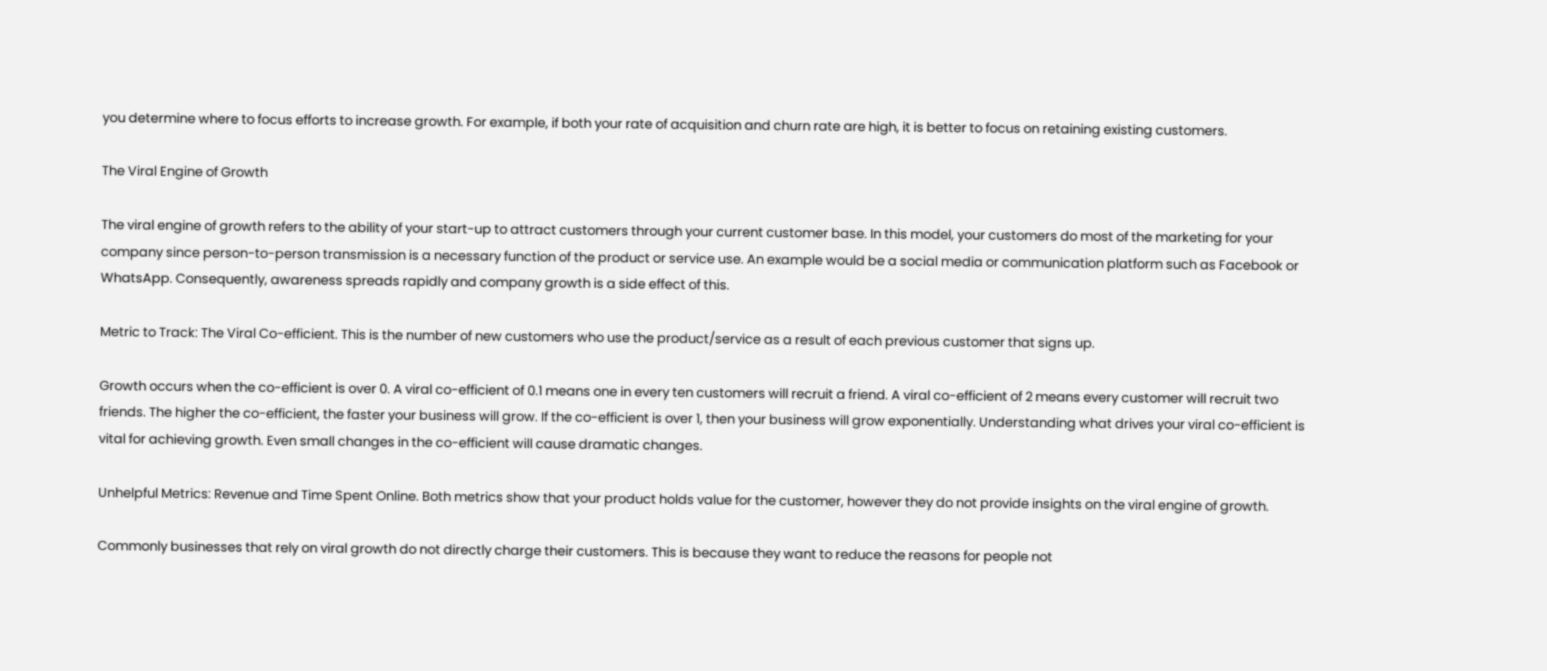you determine where to focus efforts to increase growth. For example, if both your rate of acquisition and churn rate are high, it is better to focus on retaining existing customers.

The Viral Engine of Growth

The viral engine of growth refers to the ability of your start-up to attract customers through your current customer base. In this model, your customers do most of the marketing for your company since person-to-person transmission is a necessary function of the product or service use. An example would be a social media or communication platform such as Facebook or WhatsApp. Consequently, awareness spreads rapidly and company growth is a side effect of this.

Metric to Track: The Viral Co-efficient. This is the number of new customers who use the product/service as a result of each previous customer that signs up.

Growth occurs when the co-efficient is over 0. A viral co-efficient of 0.1 means one in every ten customers will recruit a friend. A viral co-efficient of 2 means every customer will recruit two friends. The higher the co-efficient, the faster your business will grow. If the co-efficient is over 1, then your business will grow exponentially. Understanding what drives your viral co-efficient is vital for achieving growth. Even small changes in the co-efficient will cause dramatic changes.

Unhelpful Metrics: Revenue and Time Spent Online. Both metrics show that your product holds value for the customer, however they do not provide insights on the viral engine of growth.

Commonly businesses that rely on viral growth do not directly charge their customers. This is because they want to reduce the reasons for people not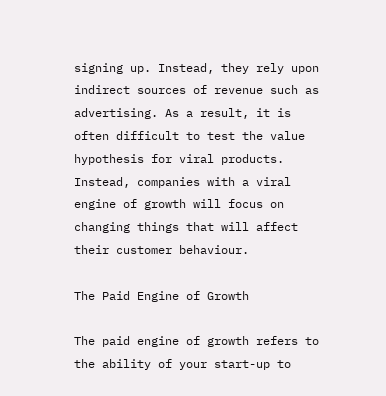signing up. Instead, they rely upon indirect sources of revenue such as advertising. As a result, it is often difficult to test the value hypothesis for viral products. Instead, companies with a viral engine of growth will focus on changing things that will affect their customer behaviour.

The Paid Engine of Growth

The paid engine of growth refers to the ability of your start-up to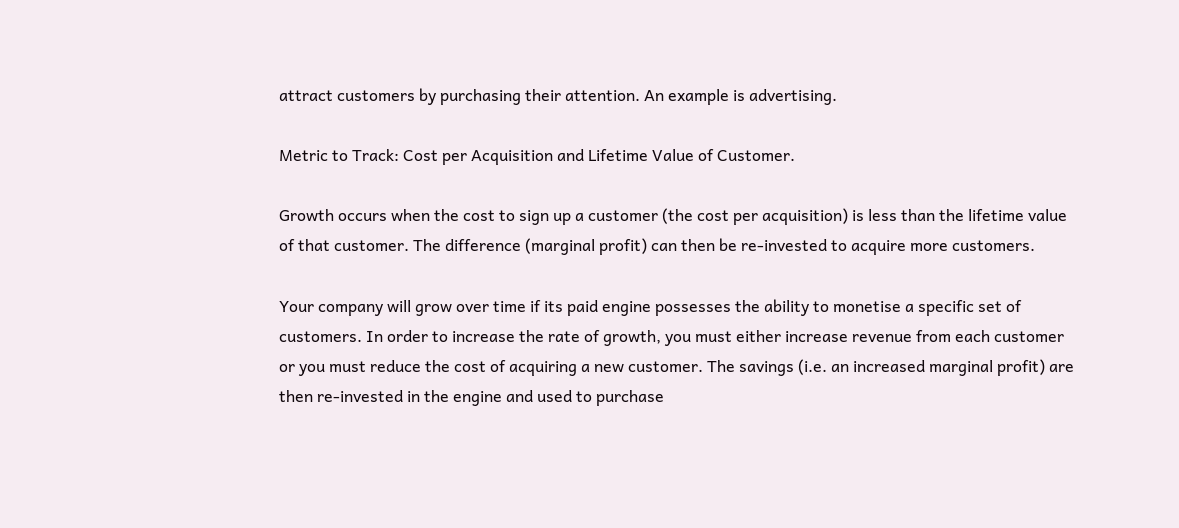attract customers by purchasing their attention. An example is advertising.

Metric to Track: Cost per Acquisition and Lifetime Value of Customer.

Growth occurs when the cost to sign up a customer (the cost per acquisition) is less than the lifetime value of that customer. The difference (marginal profit) can then be re-invested to acquire more customers.

Your company will grow over time if its paid engine possesses the ability to monetise a specific set of customers. In order to increase the rate of growth, you must either increase revenue from each customer or you must reduce the cost of acquiring a new customer. The savings (i.e. an increased marginal profit) are then re-invested in the engine and used to purchase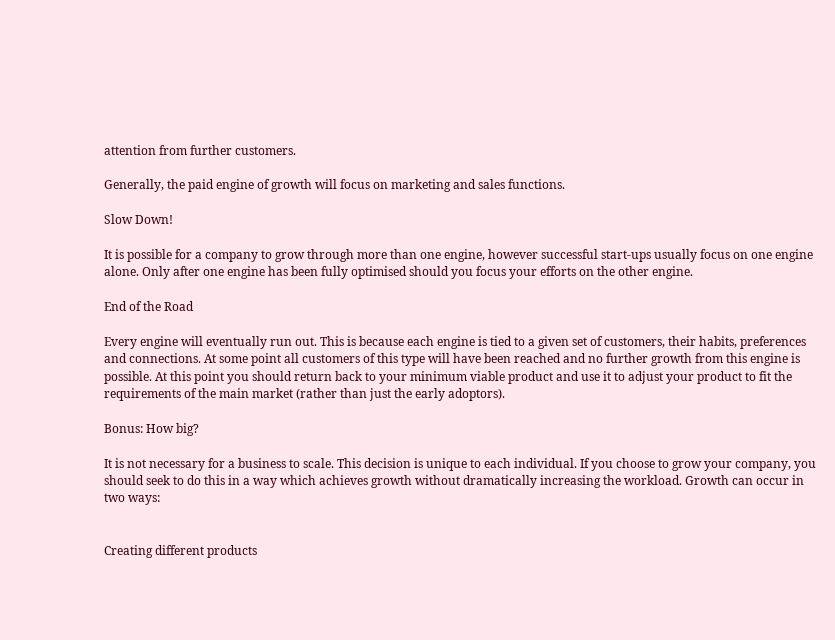attention from further customers.

Generally, the paid engine of growth will focus on marketing and sales functions.

Slow Down!

It is possible for a company to grow through more than one engine, however successful start-ups usually focus on one engine alone. Only after one engine has been fully optimised should you focus your efforts on the other engine.

End of the Road

Every engine will eventually run out. This is because each engine is tied to a given set of customers, their habits, preferences and connections. At some point all customers of this type will have been reached and no further growth from this engine is possible. At this point you should return back to your minimum viable product and use it to adjust your product to fit the requirements of the main market (rather than just the early adoptors).

Bonus: How big?

It is not necessary for a business to scale. This decision is unique to each individual. If you choose to grow your company, you should seek to do this in a way which achieves growth without dramatically increasing the workload. Growth can occur in two ways:


Creating different products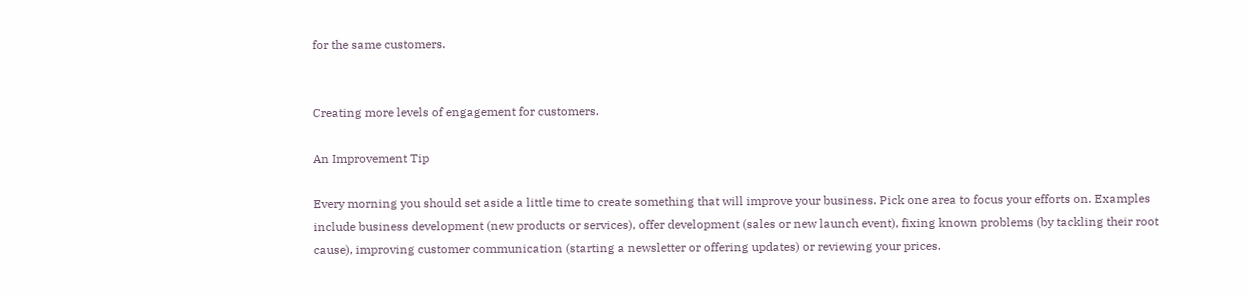for the same customers.


Creating more levels of engagement for customers.

An Improvement Tip

Every morning you should set aside a little time to create something that will improve your business. Pick one area to focus your efforts on. Examples include business development (new products or services), offer development (sales or new launch event), fixing known problems (by tackling their root cause), improving customer communication (starting a newsletter or offering updates) or reviewing your prices.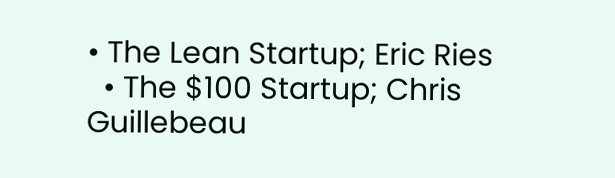• The Lean Startup; Eric Ries
  • The $100 Startup; Chris Guillebeau